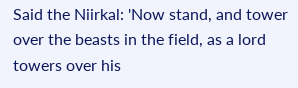Said the Niirkal: 'Now stand, and tower over the beasts in the field, as a lord towers over his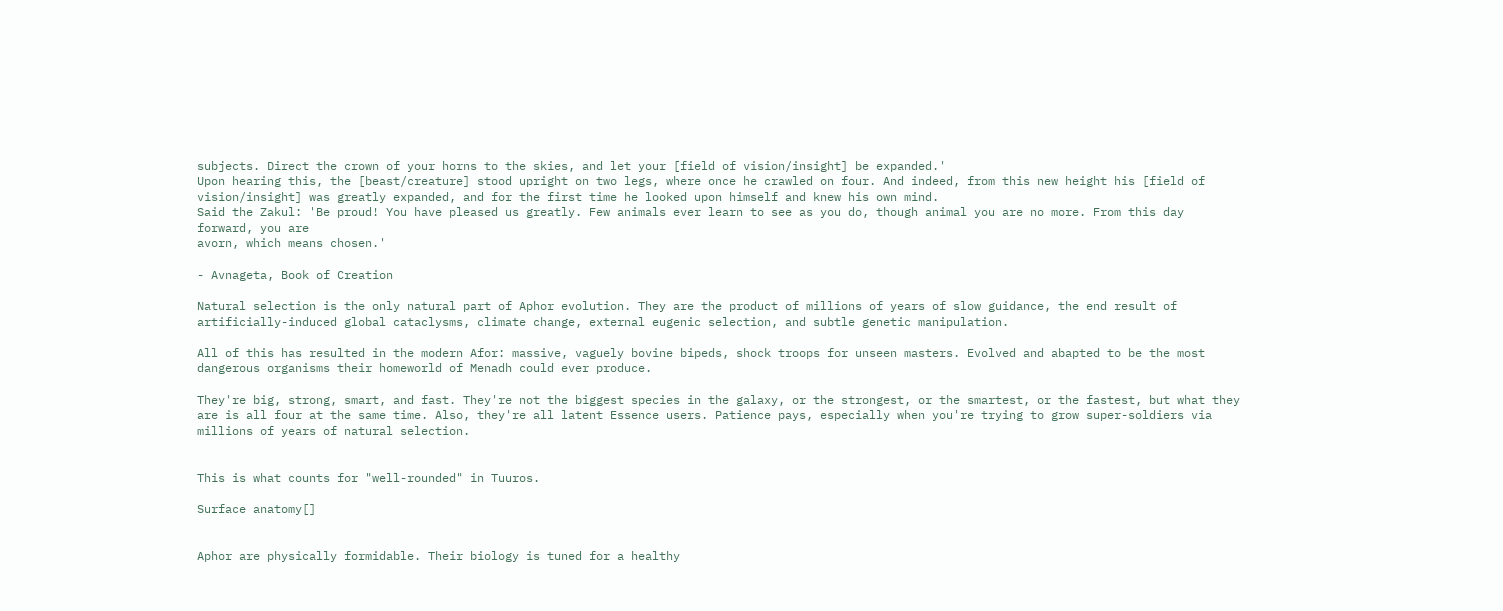subjects. Direct the crown of your horns to the skies, and let your [field of vision/insight] be expanded.'
Upon hearing this, the [beast/creature] stood upright on two legs, where once he crawled on four. And indeed, from this new height his [field of vision/insight] was greatly expanded, and for the first time he looked upon himself and knew his own mind.
Said the Zakul: 'Be proud! You have pleased us greatly. Few animals ever learn to see as you do, though animal you are no more. From this day forward, you are
avorn, which means chosen.'

- Avnageta, Book of Creation

Natural selection is the only natural part of Aphor evolution. They are the product of millions of years of slow guidance, the end result of artificially-induced global cataclysms, climate change, external eugenic selection, and subtle genetic manipulation.

All of this has resulted in the modern Afor: massive, vaguely bovine bipeds, shock troops for unseen masters. Evolved and abapted to be the most dangerous organisms their homeworld of Menadh could ever produce.

They're big, strong, smart, and fast. They're not the biggest species in the galaxy, or the strongest, or the smartest, or the fastest, but what they are is all four at the same time. Also, they're all latent Essence users. Patience pays, especially when you're trying to grow super-soldiers via millions of years of natural selection.


This is what counts for "well-rounded" in Tuuros.

Surface anatomy[]


Aphor are physically formidable. Their biology is tuned for a healthy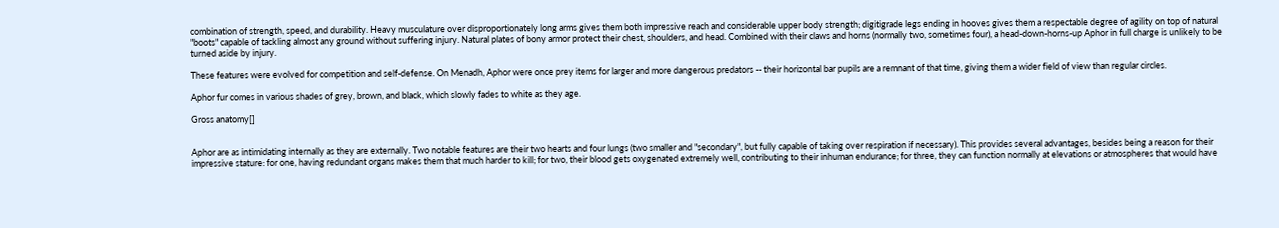combination of strength, speed, and durability. Heavy musculature over disproportionately long arms gives them both impressive reach and considerable upper body strength; digitigrade legs ending in hooves gives them a respectable degree of agility on top of natural "boots" capable of tackling almost any ground without suffering injury. Natural plates of bony armor protect their chest, shoulders, and head. Combined with their claws and horns (normally two, sometimes four), a head-down-horns-up Aphor in full charge is unlikely to be turned aside by injury.

These features were evolved for competition and self-defense. On Menadh, Aphor were once prey items for larger and more dangerous predators -- their horizontal bar pupils are a remnant of that time, giving them a wider field of view than regular circles.

Aphor fur comes in various shades of grey, brown, and black, which slowly fades to white as they age.

Gross anatomy[]


Aphor are as intimidating internally as they are externally. Two notable features are their two hearts and four lungs (two smaller and "secondary", but fully capable of taking over respiration if necessary). This provides several advantages, besides being a reason for their impressive stature: for one, having redundant organs makes them that much harder to kill; for two, their blood gets oxygenated extremely well, contributing to their inhuman endurance; for three, they can function normally at elevations or atmospheres that would have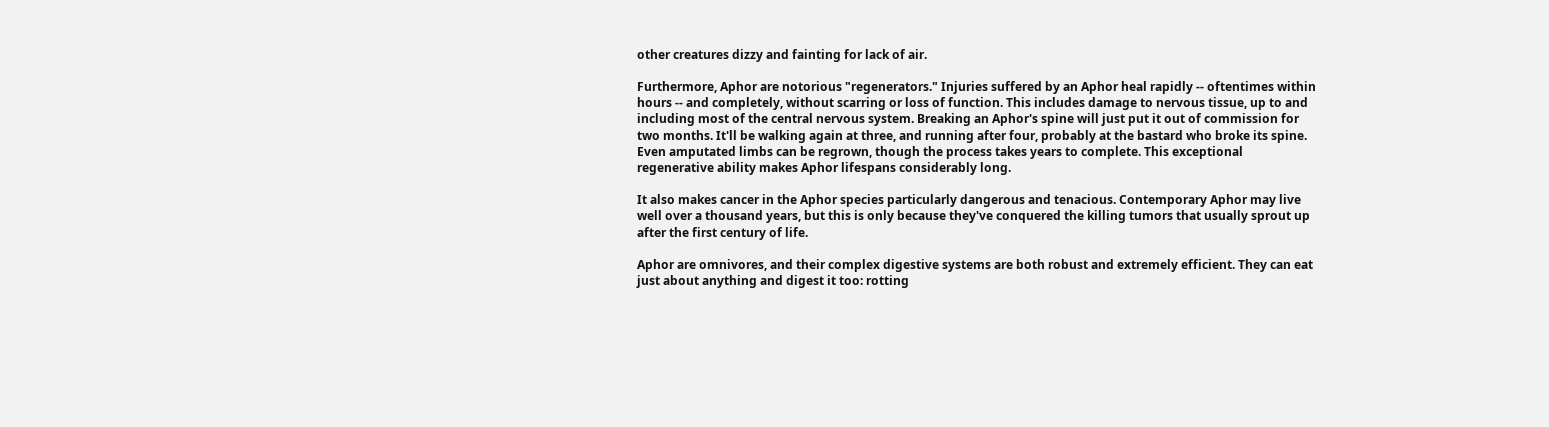other creatures dizzy and fainting for lack of air.

Furthermore, Aphor are notorious "regenerators." Injuries suffered by an Aphor heal rapidly -- oftentimes within hours -- and completely, without scarring or loss of function. This includes damage to nervous tissue, up to and including most of the central nervous system. Breaking an Aphor's spine will just put it out of commission for two months. It'll be walking again at three, and running after four, probably at the bastard who broke its spine. Even amputated limbs can be regrown, though the process takes years to complete. This exceptional regenerative ability makes Aphor lifespans considerably long.

It also makes cancer in the Aphor species particularly dangerous and tenacious. Contemporary Aphor may live well over a thousand years, but this is only because they've conquered the killing tumors that usually sprout up after the first century of life.

Aphor are omnivores, and their complex digestive systems are both robust and extremely efficient. They can eat just about anything and digest it too: rotting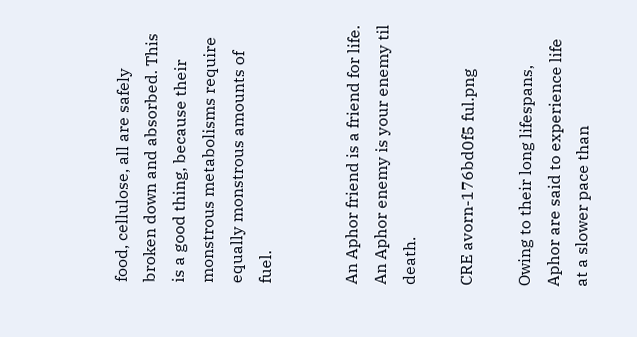food, cellulose, all are safely broken down and absorbed. This is a good thing, because their monstrous metabolisms require equally monstrous amounts of fuel.


An Aphor friend is a friend for life. An Aphor enemy is your enemy til death.

CRE avorn-176bd0f5 ful.png

Owing to their long lifespans, Aphor are said to experience life at a slower pace than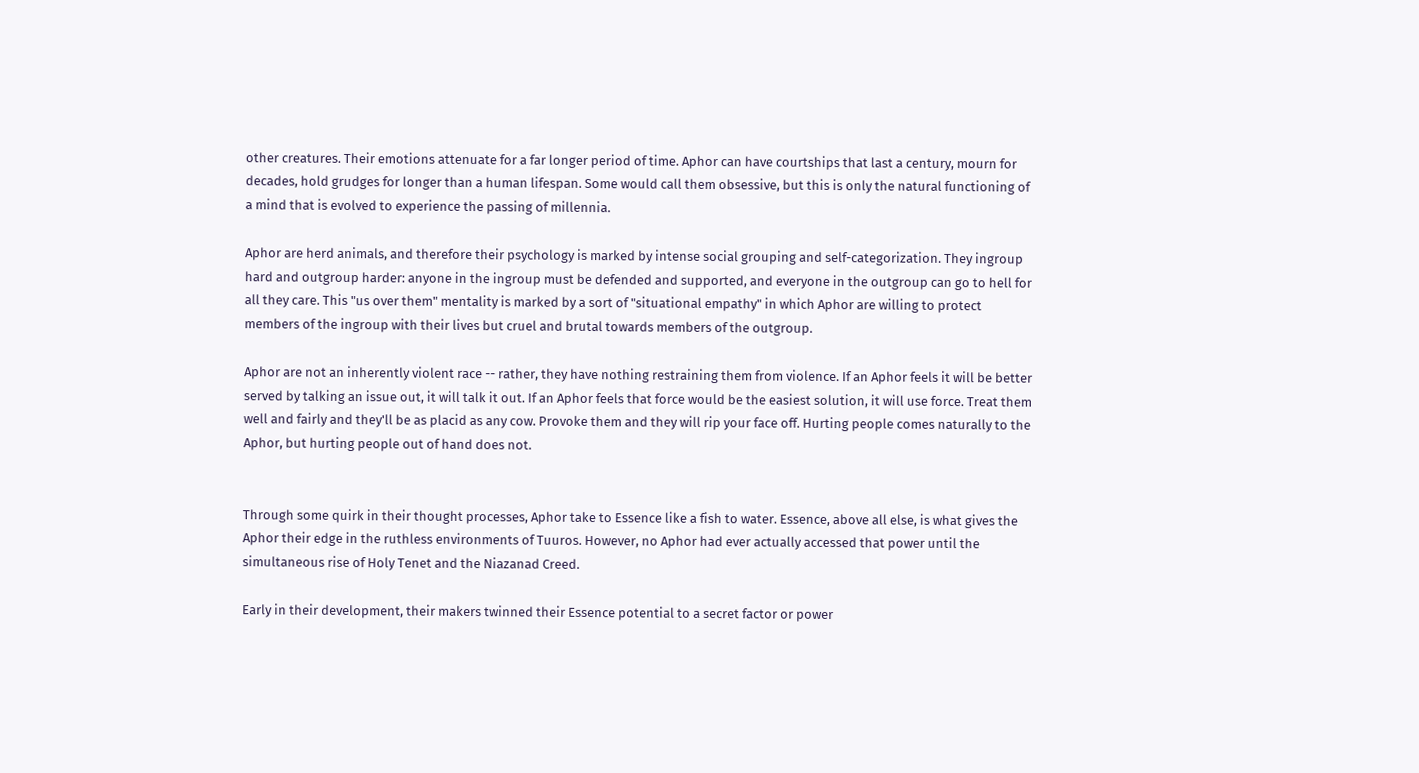other creatures. Their emotions attenuate for a far longer period of time. Aphor can have courtships that last a century, mourn for decades, hold grudges for longer than a human lifespan. Some would call them obsessive, but this is only the natural functioning of a mind that is evolved to experience the passing of millennia.

Aphor are herd animals, and therefore their psychology is marked by intense social grouping and self-categorization. They ingroup hard and outgroup harder: anyone in the ingroup must be defended and supported, and everyone in the outgroup can go to hell for all they care. This "us over them" mentality is marked by a sort of "situational empathy" in which Aphor are willing to protect members of the ingroup with their lives but cruel and brutal towards members of the outgroup.

Aphor are not an inherently violent race -- rather, they have nothing restraining them from violence. If an Aphor feels it will be better served by talking an issue out, it will talk it out. If an Aphor feels that force would be the easiest solution, it will use force. Treat them well and fairly and they'll be as placid as any cow. Provoke them and they will rip your face off. Hurting people comes naturally to the Aphor, but hurting people out of hand does not.


Through some quirk in their thought processes, Aphor take to Essence like a fish to water. Essence, above all else, is what gives the Aphor their edge in the ruthless environments of Tuuros. However, no Aphor had ever actually accessed that power until the simultaneous rise of Holy Tenet and the Niazanad Creed.

Early in their development, their makers twinned their Essence potential to a secret factor or power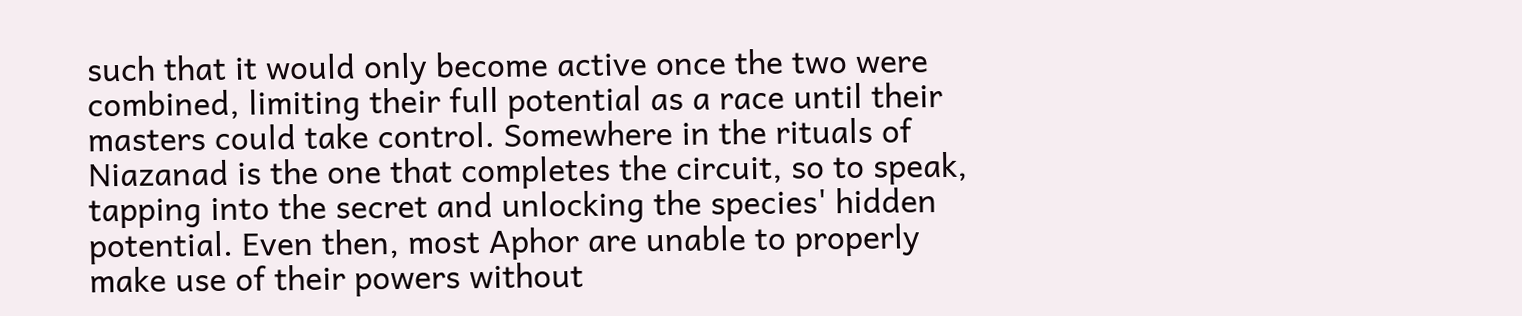such that it would only become active once the two were combined, limiting their full potential as a race until their masters could take control. Somewhere in the rituals of Niazanad is the one that completes the circuit, so to speak, tapping into the secret and unlocking the species' hidden potential. Even then, most Aphor are unable to properly make use of their powers without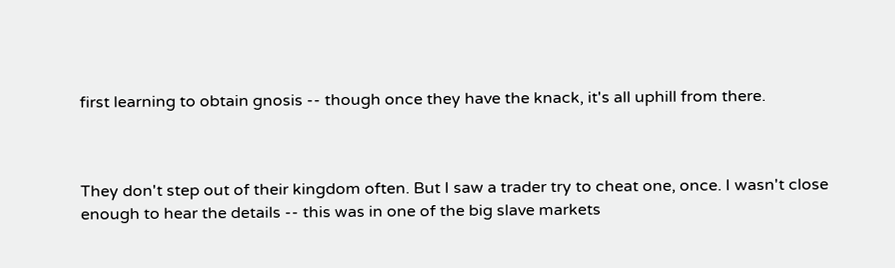first learning to obtain gnosis -- though once they have the knack, it's all uphill from there.



They don't step out of their kingdom often. But I saw a trader try to cheat one, once. I wasn't close enough to hear the details -- this was in one of the big slave markets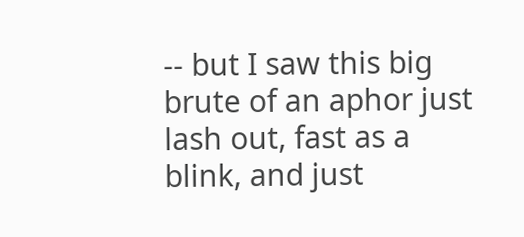-- but I saw this big brute of an aphor just lash out, fast as a blink, and just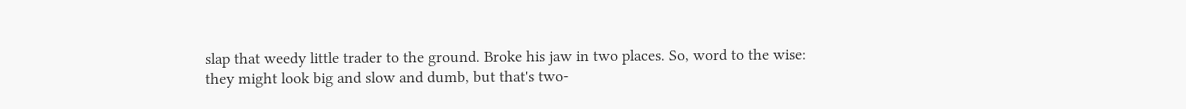slap that weedy little trader to the ground. Broke his jaw in two places. So, word to the wise: they might look big and slow and dumb, but that's two-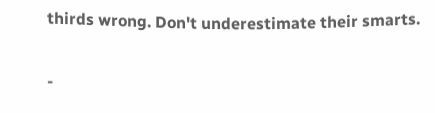thirds wrong. Don't underestimate their smarts.

-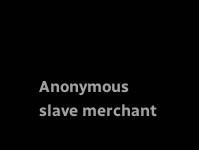Anonymous slave merchant